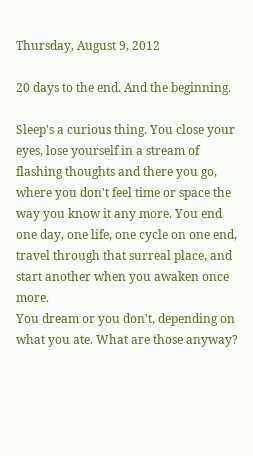Thursday, August 9, 2012

20 days to the end. And the beginning.

Sleep's a curious thing. You close your eyes, lose yourself in a stream of flashing thoughts and there you go, where you don't feel time or space the way you know it any more. You end one day, one life, one cycle on one end, travel through that surreal place, and start another when you awaken once more.
You dream or you don't, depending on what you ate. What are those anyway?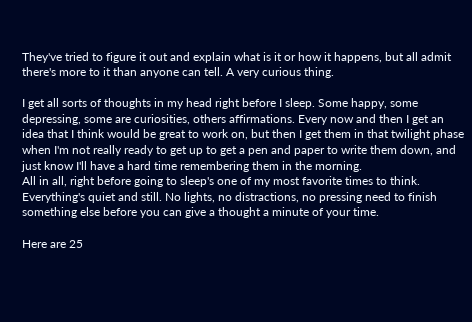They've tried to figure it out and explain what is it or how it happens, but all admit there's more to it than anyone can tell. A very curious thing.

I get all sorts of thoughts in my head right before I sleep. Some happy, some depressing, some are curiosities, others affirmations. Every now and then I get an idea that I think would be great to work on, but then I get them in that twilight phase when I'm not really ready to get up to get a pen and paper to write them down, and just know I'll have a hard time remembering them in the morning.
All in all, right before going to sleep's one of my most favorite times to think. Everything's quiet and still. No lights, no distractions, no pressing need to finish something else before you can give a thought a minute of your time.

Here are 25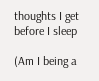thoughts I get before I sleep

(Am I being a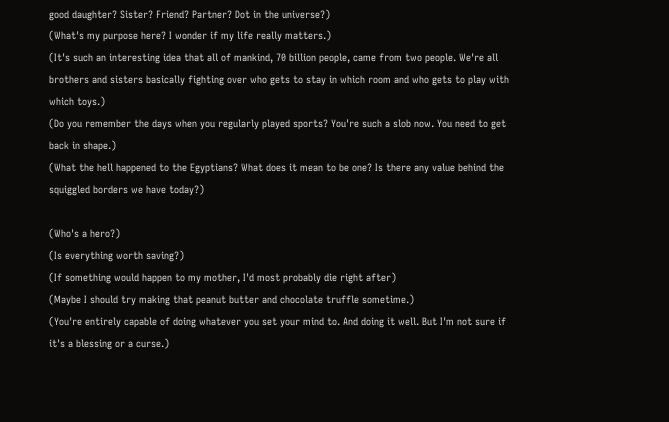good daughter? Sister? Friend? Partner? Dot in the universe?)
(What's my purpose here? I wonder if my life really matters.)
(It's such an interesting idea that all of mankind, 70 billion people, came from two people. We're all brothers and sisters basically fighting over who gets to stay in which room and who gets to play with which toys.)
(Do you remember the days when you regularly played sports? You're such a slob now. You need to get back in shape.)
(What the hell happened to the Egyptians? What does it mean to be one? Is there any value behind the squiggled borders we have today?)

(Who's a hero?)
(Is everything worth saving?)
(If something would happen to my mother, I'd most probably die right after)
(Maybe I should try making that peanut butter and chocolate truffle sometime.)
(You're entirely capable of doing whatever you set your mind to. And doing it well. But I'm not sure if it's a blessing or a curse.)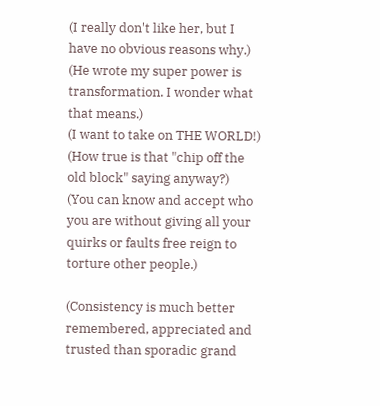(I really don't like her, but I have no obvious reasons why.)
(He wrote my super power is transformation. I wonder what that means.)
(I want to take on THE WORLD!)
(How true is that "chip off the old block" saying anyway?)
(You can know and accept who you are without giving all your quirks or faults free reign to torture other people.)

(Consistency is much better remembered, appreciated and trusted than sporadic grand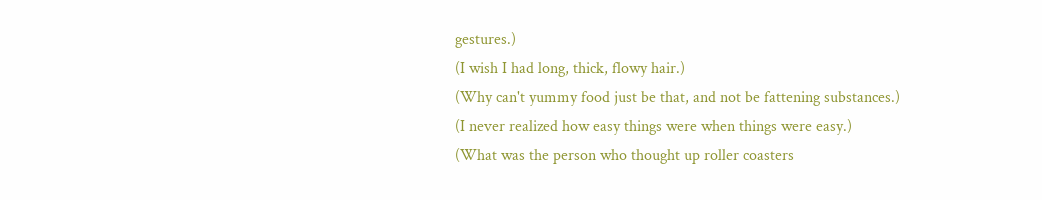gestures.)
(I wish I had long, thick, flowy hair.)
(Why can't yummy food just be that, and not be fattening substances.)
(I never realized how easy things were when things were easy.)
(What was the person who thought up roller coasters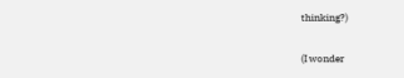thinking?)

(I wonder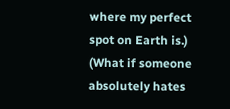where my perfect spot on Earth is.)
(What if someone absolutely hates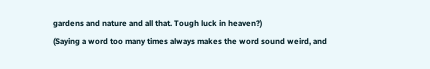gardens and nature and all that. Tough luck in heaven?)
(Saying a word too many times always makes the word sound weird, and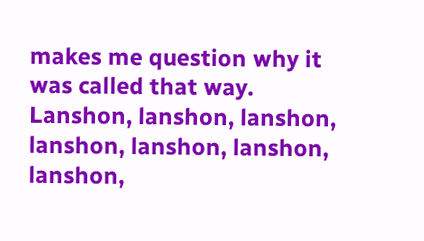makes me question why it was called that way. Lanshon, lanshon, lanshon, lanshon, lanshon, lanshon, lanshon,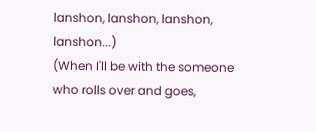lanshon, lanshon, lanshon, lanshon...)
(When I'll be with the someone who rolls over and goes,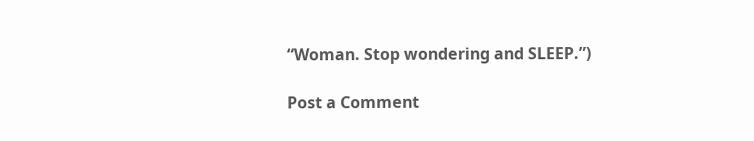“Woman. Stop wondering and SLEEP.”)

Post a Comment